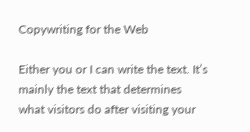Copywriting for the Web

Either you or I can write the text. It’s mainly the text that determines what visitors do after visiting your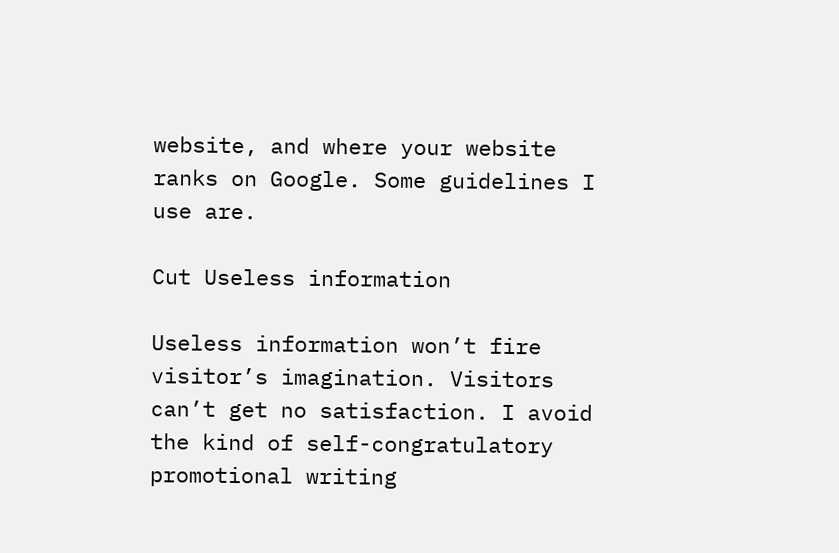website, and where your website ranks on Google. Some guidelines I use are.

Cut Useless information

Useless information won’t fire visitor’s imagination. Visitors can’t get no satisfaction. I avoid the kind of self-congratulatory promotional writing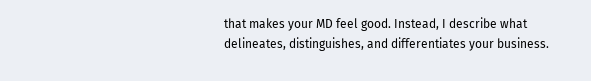that makes your MD feel good. Instead, I describe what delineates, distinguishes, and differentiates your business.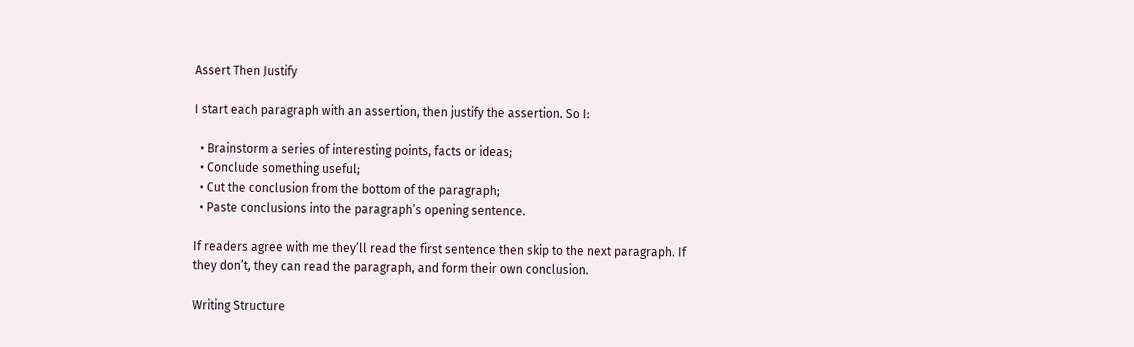Assert Then Justify

I start each paragraph with an assertion, then justify the assertion. So I:

  • Brainstorm a series of interesting points, facts or ideas;
  • Conclude something useful;
  • Cut the conclusion from the bottom of the paragraph;
  • Paste conclusions into the paragraph’s opening sentence.

If readers agree with me they’ll read the first sentence then skip to the next paragraph. If they don’t, they can read the paragraph, and form their own conclusion.

Writing Structure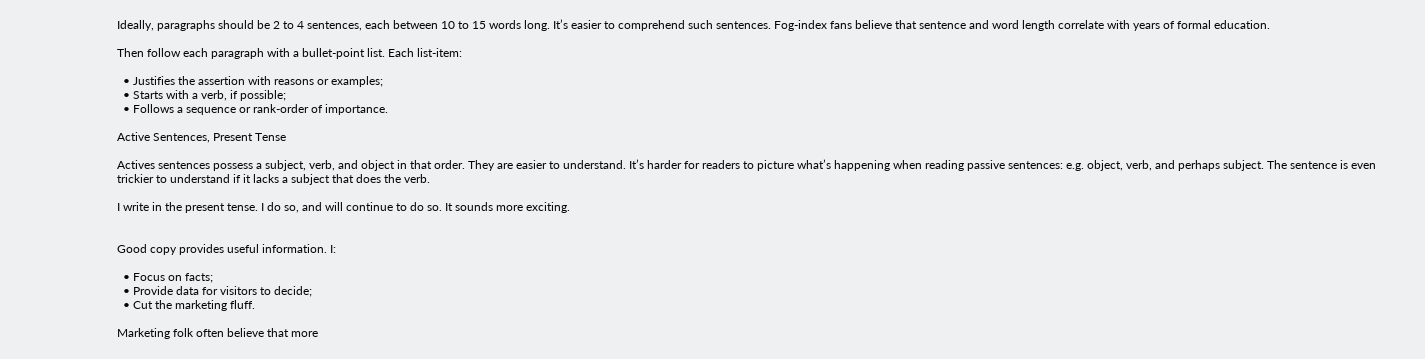Ideally, paragraphs should be 2 to 4 sentences, each between 10 to 15 words long. It’s easier to comprehend such sentences. Fog-index fans believe that sentence and word length correlate with years of formal education.

Then follow each paragraph with a bullet-point list. Each list-item:

  • Justifies the assertion with reasons or examples;
  • Starts with a verb, if possible;
  • Follows a sequence or rank-order of importance.

Active Sentences, Present Tense

Actives sentences possess a subject, verb, and object in that order. They are easier to understand. It’s harder for readers to picture what’s happening when reading passive sentences: e.g. object, verb, and perhaps subject. The sentence is even trickier to understand if it lacks a subject that does the verb.

I write in the present tense. I do so, and will continue to do so. It sounds more exciting.


Good copy provides useful information. I:

  • Focus on facts;
  • Provide data for visitors to decide;
  • Cut the marketing fluff.

Marketing folk often believe that more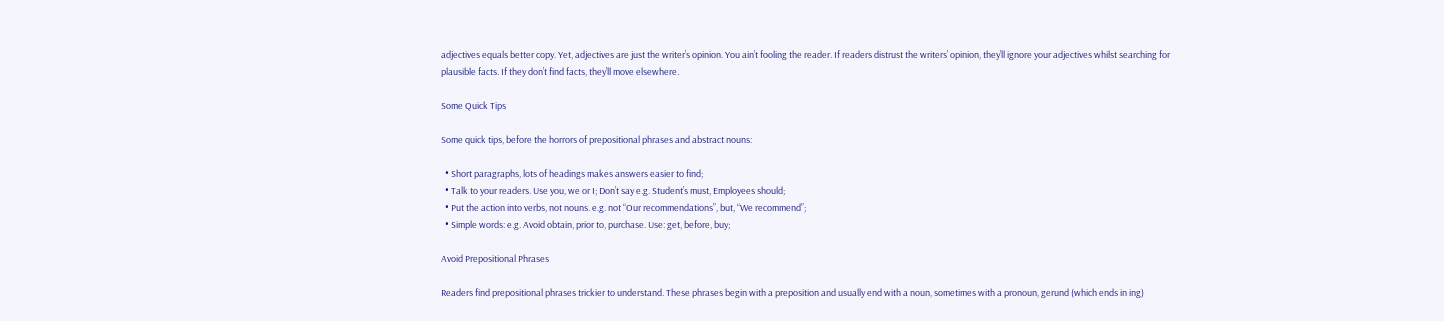adjectives equals better copy. Yet, adjectives are just the writer’s opinion. You ain’t fooling the reader. If readers distrust the writers’ opinion, they’ll ignore your adjectives whilst searching for plausible facts. If they don’t find facts, they’ll move elsewhere.

Some Quick Tips

Some quick tips, before the horrors of prepositional phrases and abstract nouns:

  • Short paragraphs, lots of headings makes answers easier to find;
  • Talk to your readers. Use you, we or I; Don’t say e.g. Student’s must, Employees should;
  • Put the action into verbs, not nouns. e.g. not “Our recommendations”, but, “We recommend”;
  • Simple words: e.g. Avoid obtain, prior to, purchase. Use: get, before, buy;

Avoid Prepositional Phrases

Readers find prepositional phrases trickier to understand. These phrases begin with a preposition and usually end with a noun, sometimes with a pronoun, gerund (which ends in ing)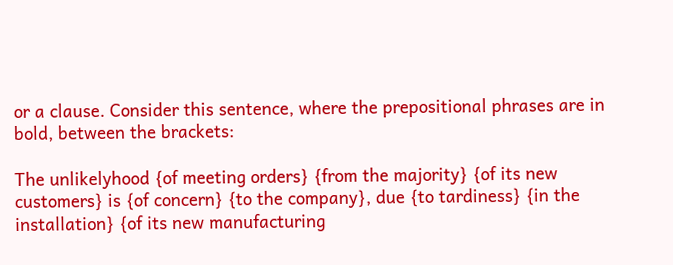or a clause. Consider this sentence, where the prepositional phrases are in bold, between the brackets:

The unlikelyhood {of meeting orders} {from the majority} {of its new customers} is {of concern} {to the company}, due {to tardiness} {in the installation} {of its new manufacturing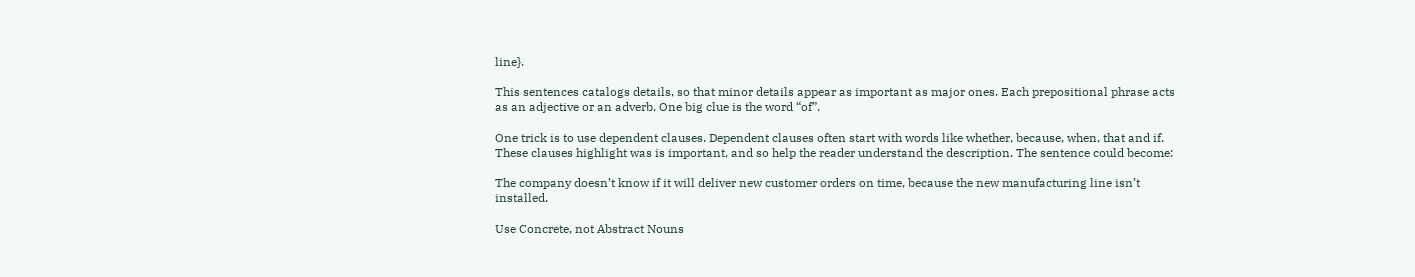line}.

This sentences catalogs details, so that minor details appear as important as major ones. Each prepositional phrase acts as an adjective or an adverb. One big clue is the word “of”.

One trick is to use dependent clauses. Dependent clauses often start with words like whether, because, when, that and if. These clauses highlight was is important, and so help the reader understand the description. The sentence could become:

The company doesn’t know if it will deliver new customer orders on time, because the new manufacturing line isn’t installed.

Use Concrete, not Abstract Nouns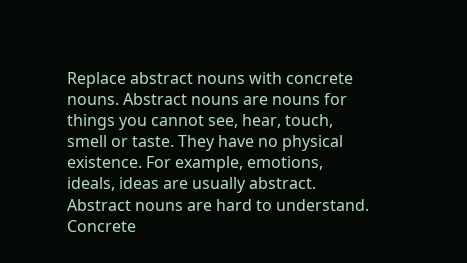Replace abstract nouns with concrete nouns. Abstract nouns are nouns for things you cannot see, hear, touch, smell or taste. They have no physical existence. For example, emotions, ideals, ideas are usually abstract. Abstract nouns are hard to understand. Concrete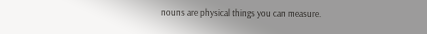nouns are physical things you can measure.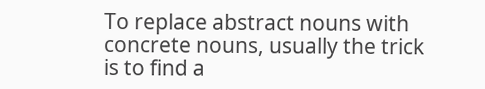To replace abstract nouns with concrete nouns, usually the trick is to find a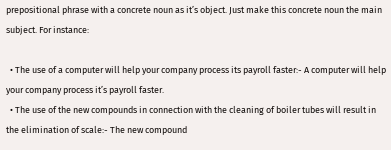prepositional phrase with a concrete noun as it’s object. Just make this concrete noun the main subject. For instance:

  • The use of a computer will help your company process its payroll faster:- A computer will help your company process it’s payroll faster.
  • The use of the new compounds in connection with the cleaning of boiler tubes will result in the elimination of scale:- The new compound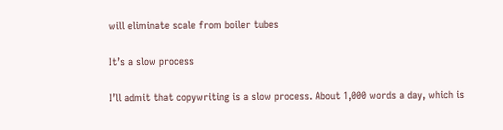will eliminate scale from boiler tubes

It’s a slow process

I’ll admit that copywriting is a slow process. About 1,000 words a day, which is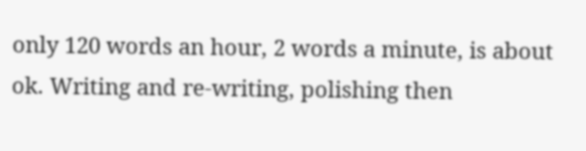only 120 words an hour, 2 words a minute, is about ok. Writing and re-writing, polishing then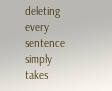deleting every sentence simply takes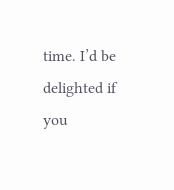time. I’d be delighted if you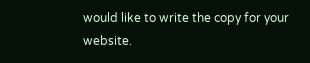would like to write the copy for your website.